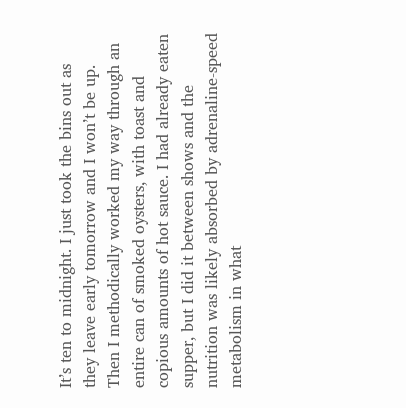It’s ten to midnight. I just took the bins out as they leave early tomorrow and I won’t be up. Then I methodically worked my way through an entire can of smoked oysters, with toast and copious amounts of hot sauce. I had already eaten supper, but I did it between shows and the nutrition was likely absorbed by adrenaline-speed metabolism in what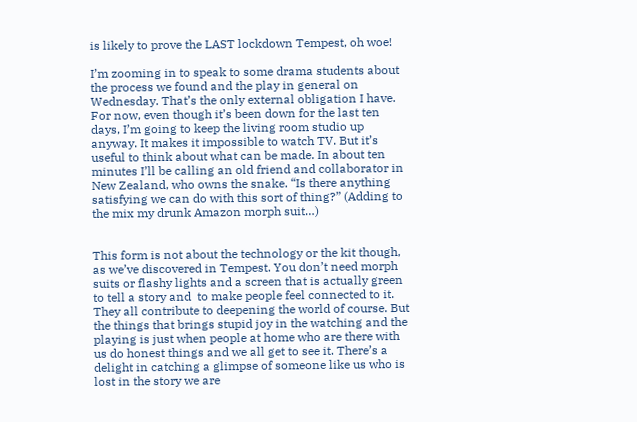is likely to prove the LAST lockdown Tempest, oh woe!

I’m zooming in to speak to some drama students about the process we found and the play in general on Wednesday. That’s the only external obligation I have. For now, even though it’s been down for the last ten days, I’m going to keep the living room studio up anyway. It makes it impossible to watch TV. But it’s useful to think about what can be made. In about ten minutes I’ll be calling an old friend and collaborator in New Zealand, who owns the snake. “Is there anything satisfying we can do with this sort of thing?” (Adding to the mix my drunk Amazon morph suit…)


This form is not about the technology or the kit though, as we’ve discovered in Tempest. You don’t need morph suits or flashy lights and a screen that is actually green to tell a story and  to make people feel connected to it. They all contribute to deepening the world of course. But the things that brings stupid joy in the watching and the playing is just when people at home who are there with us do honest things and we all get to see it. There’s a delight in catching a glimpse of someone like us who is lost in the story we are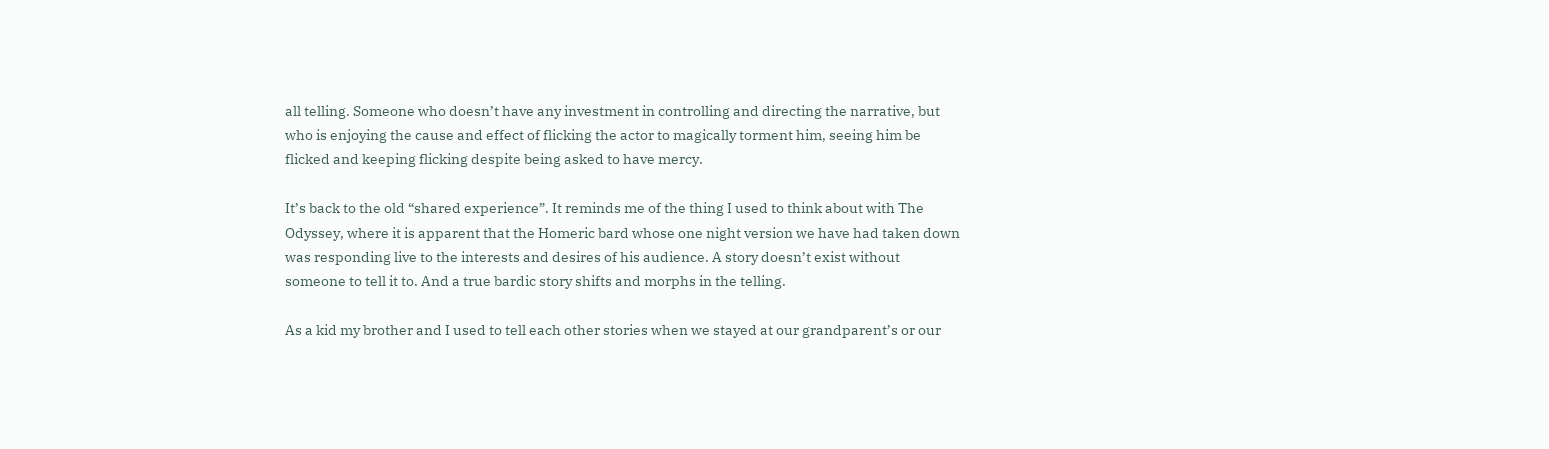all telling. Someone who doesn’t have any investment in controlling and directing the narrative, but who is enjoying the cause and effect of flicking the actor to magically torment him, seeing him be flicked and keeping flicking despite being asked to have mercy.

It’s back to the old “shared experience”. It reminds me of the thing I used to think about with The Odyssey, where it is apparent that the Homeric bard whose one night version we have had taken down was responding live to the interests and desires of his audience. A story doesn’t exist without someone to tell it to. And a true bardic story shifts and morphs in the telling.

As a kid my brother and I used to tell each other stories when we stayed at our grandparent’s or our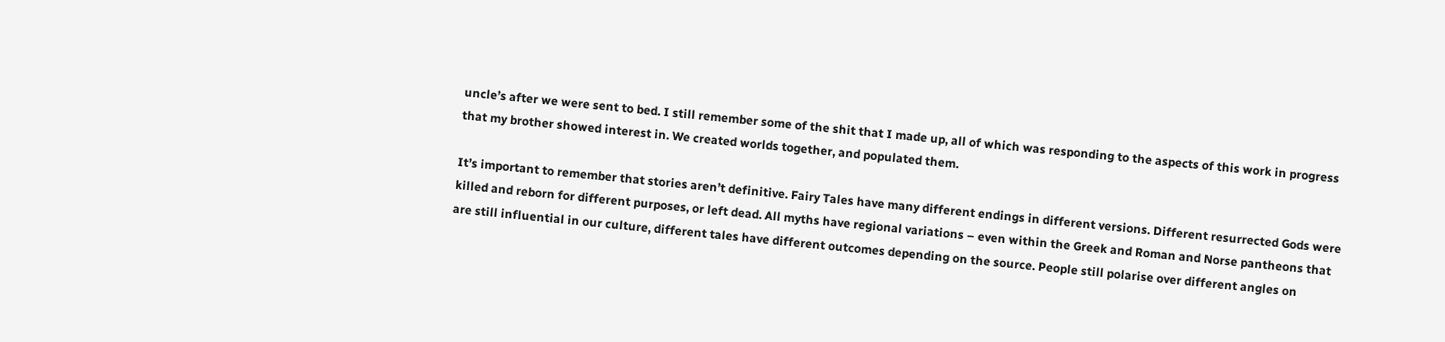uncle’s after we were sent to bed. I still remember some of the shit that I made up, all of which was responding to the aspects of this work in progress that my brother showed interest in. We created worlds together, and populated them.

It’s important to remember that stories aren’t definitive. Fairy Tales have many different endings in different versions. Different resurrected Gods were killed and reborn for different purposes, or left dead. All myths have regional variations – even within the Greek and Roman and Norse pantheons that are still influential in our culture, different tales have different outcomes depending on the source. People still polarise over different angles on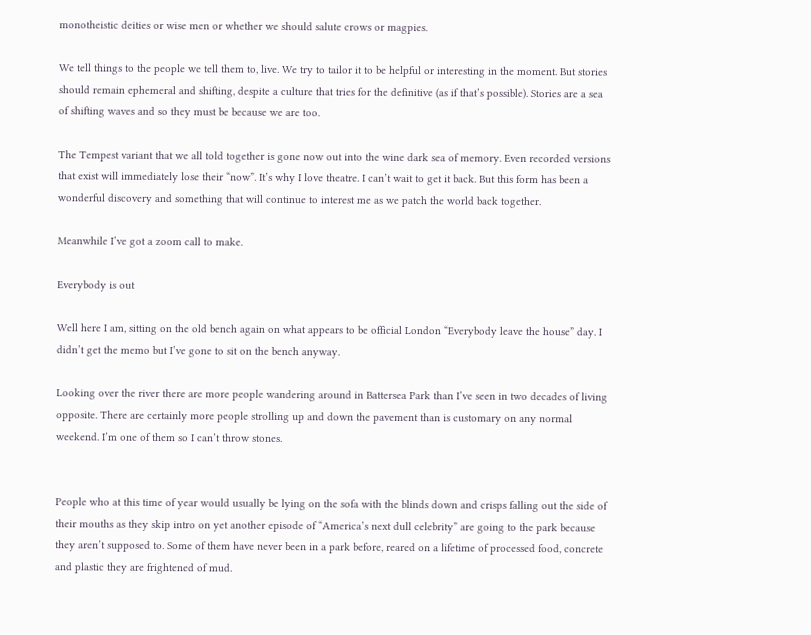monotheistic deities or wise men or whether we should salute crows or magpies.

We tell things to the people we tell them to, live. We try to tailor it to be helpful or interesting in the moment. But stories should remain ephemeral and shifting, despite a culture that tries for the definitive (as if that’s possible). Stories are a sea of shifting waves and so they must be because we are too.

The Tempest variant that we all told together is gone now out into the wine dark sea of memory. Even recorded versions that exist will immediately lose their “now”. It’s why I love theatre. I can’t wait to get it back. But this form has been a wonderful discovery and something that will continue to interest me as we patch the world back together.

Meanwhile I’ve got a zoom call to make.

Everybody is out

Well here I am, sitting on the old bench again on what appears to be official London “Everybody leave the house” day. I didn’t get the memo but I’ve gone to sit on the bench anyway.

Looking over the river there are more people wandering around in Battersea Park than I’ve seen in two decades of living opposite. There are certainly more people strolling up and down the pavement than is customary on any normal weekend. I’m one of them so I can’t throw stones.


People who at this time of year would usually be lying on the sofa with the blinds down and crisps falling out the side of their mouths as they skip intro on yet another episode of “America’s next dull celebrity” are going to the park because they aren’t supposed to. Some of them have never been in a park before, reared on a lifetime of processed food, concrete and plastic they are frightened of mud.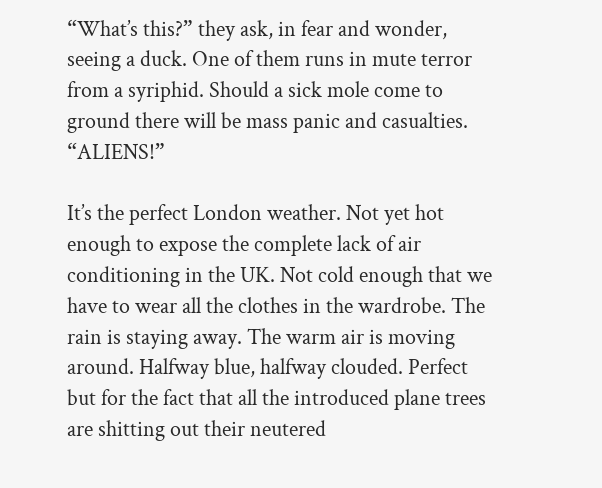“What’s this?” they ask, in fear and wonder, seeing a duck. One of them runs in mute terror from a syriphid. Should a sick mole come to ground there will be mass panic and casualties. “ALIENS!”

It’s the perfect London weather. Not yet hot enough to expose the complete lack of air conditioning in the UK. Not cold enough that we have to wear all the clothes in the wardrobe. The rain is staying away. The warm air is moving around. Halfway blue, halfway clouded. Perfect but for the fact that all the introduced plane trees are shitting out their neutered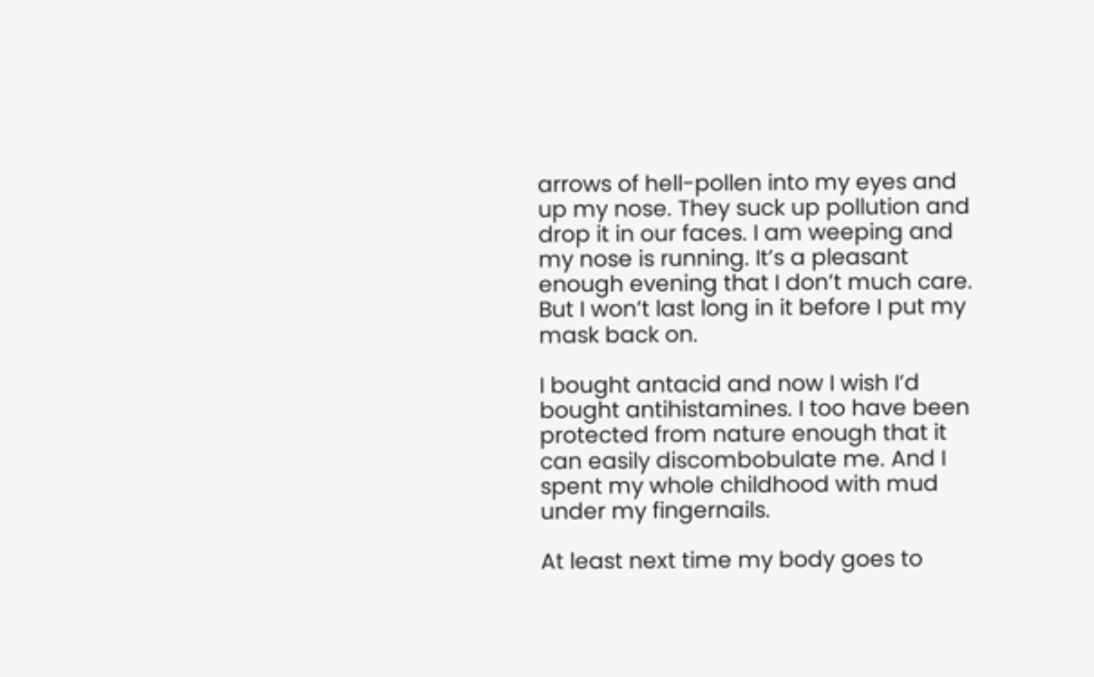arrows of hell-pollen into my eyes and up my nose. They suck up pollution and drop it in our faces. I am weeping and my nose is running. It’s a pleasant enough evening that I don’t much care. But I won’t last long in it before I put my mask back on.

I bought antacid and now I wish I’d bought antihistamines. I too have been protected from nature enough that it can easily discombobulate me. And I spent my whole childhood with mud under my fingernails.

At least next time my body goes to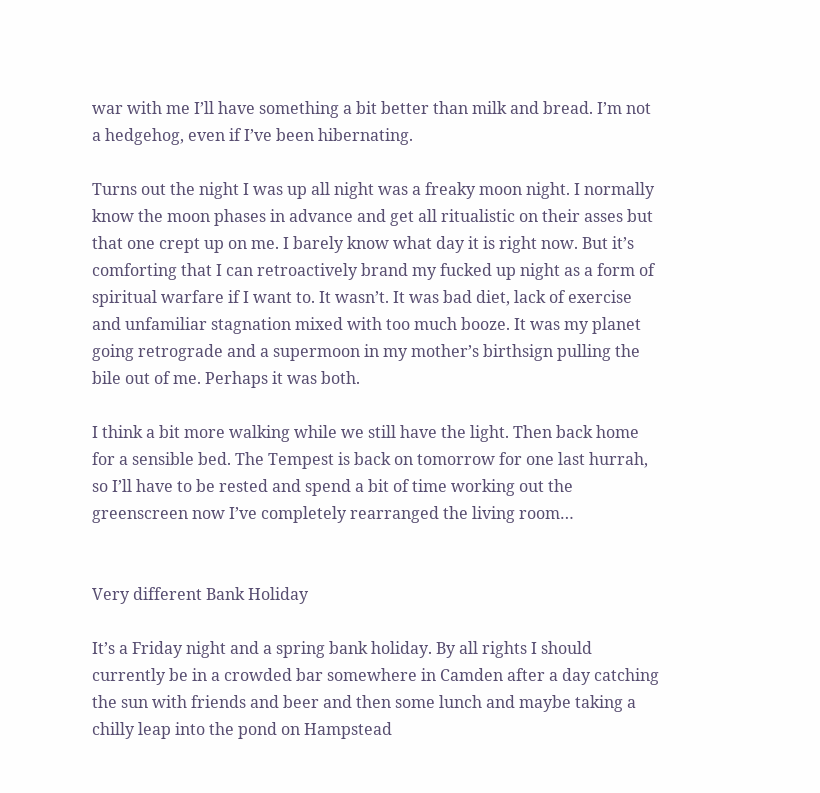war with me I’ll have something a bit better than milk and bread. I’m not a hedgehog, even if I’ve been hibernating.

Turns out the night I was up all night was a freaky moon night. I normally know the moon phases in advance and get all ritualistic on their asses but that one crept up on me. I barely know what day it is right now. But it’s comforting that I can retroactively brand my fucked up night as a form of spiritual warfare if I want to. It wasn’t. It was bad diet, lack of exercise and unfamiliar stagnation mixed with too much booze. It was my planet going retrograde and a supermoon in my mother’s birthsign pulling the bile out of me. Perhaps it was both.

I think a bit more walking while we still have the light. Then back home for a sensible bed. The Tempest is back on tomorrow for one last hurrah, so I’ll have to be rested and spend a bit of time working out the greenscreen now I’ve completely rearranged the living room…


Very different Bank Holiday

It’s a Friday night and a spring bank holiday. By all rights I should currently be in a crowded bar somewhere in Camden after a day catching the sun with friends and beer and then some lunch and maybe taking a chilly leap into the pond on Hampstead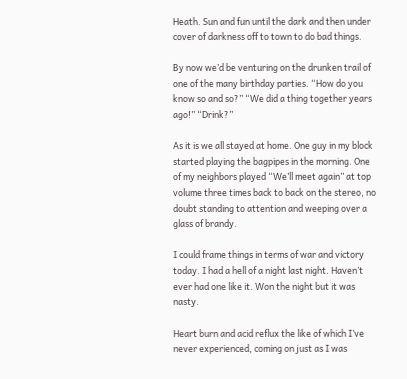Heath. Sun and fun until the dark and then under cover of darkness off to town to do bad things.

By now we’d be venturing on the drunken trail of one of the many birthday parties. “How do you know so and so?” “We did a thing together years ago!” “Drink?”

As it is we all stayed at home. One guy in my block started playing the bagpipes in the morning. One of my neighbors played “We’ll meet again” at top volume three times back to back on the stereo, no doubt standing to attention and weeping over a glass of brandy.

I could frame things in terms of war and victory today. I had a hell of a night last night. Haven’t ever had one like it. Won the night but it was nasty.

Heart burn and acid reflux the like of which I’ve never experienced, coming on just as I was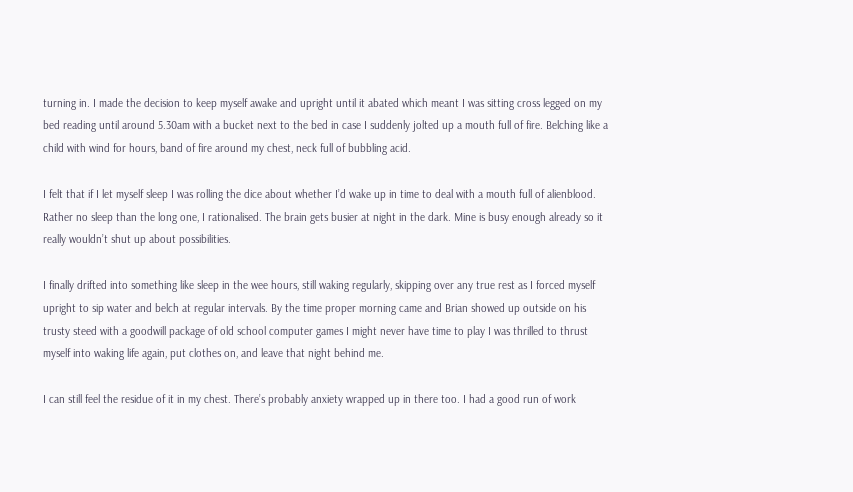turning in. I made the decision to keep myself awake and upright until it abated which meant I was sitting cross legged on my bed reading until around 5.30am with a bucket next to the bed in case I suddenly jolted up a mouth full of fire. Belching like a child with wind for hours, band of fire around my chest, neck full of bubbling acid.

I felt that if I let myself sleep I was rolling the dice about whether I’d wake up in time to deal with a mouth full of alienblood. Rather no sleep than the long one, I rationalised. The brain gets busier at night in the dark. Mine is busy enough already so it really wouldn’t shut up about possibilities.

I finally drifted into something like sleep in the wee hours, still waking regularly, skipping over any true rest as I forced myself upright to sip water and belch at regular intervals. By the time proper morning came and Brian showed up outside on his trusty steed with a goodwill package of old school computer games I might never have time to play I was thrilled to thrust myself into waking life again, put clothes on, and leave that night behind me.

I can still feel the residue of it in my chest. There’s probably anxiety wrapped up in there too. I had a good run of work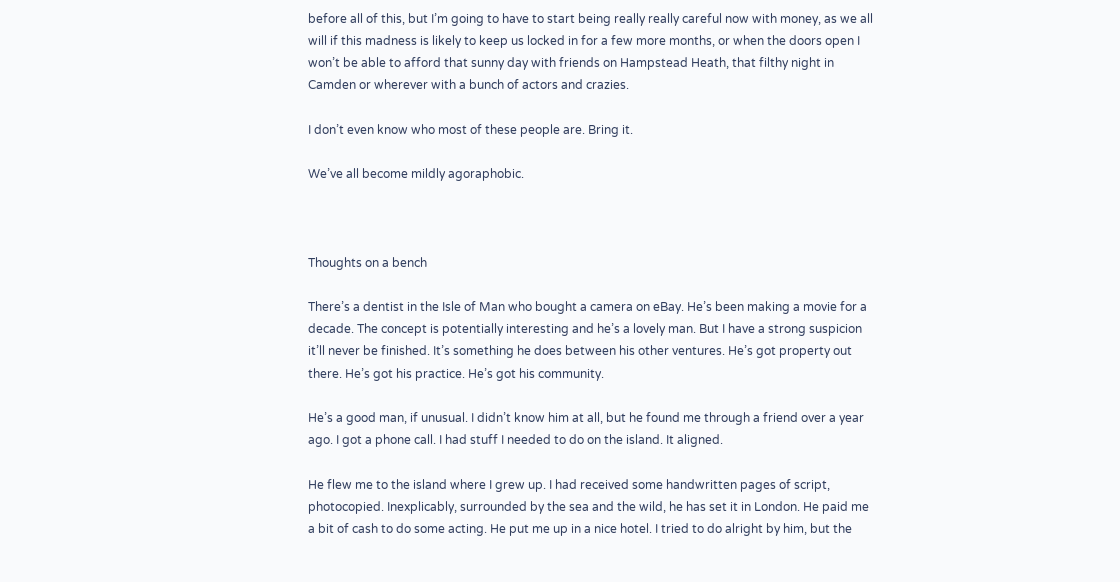before all of this, but I’m going to have to start being really really careful now with money, as we all will if this madness is likely to keep us locked in for a few more months, or when the doors open I won’t be able to afford that sunny day with friends on Hampstead Heath, that filthy night in Camden or wherever with a bunch of actors and crazies.

I don’t even know who most of these people are. Bring it.

We’ve all become mildly agoraphobic.



Thoughts on a bench

There’s a dentist in the Isle of Man who bought a camera on eBay. He’s been making a movie for a decade. The concept is potentially interesting and he’s a lovely man. But I have a strong suspicion it’ll never be finished. It’s something he does between his other ventures. He’s got property out there. He’s got his practice. He’s got his community.

He’s a good man, if unusual. I didn’t know him at all, but he found me through a friend over a year ago. I got a phone call. I had stuff I needed to do on the island. It aligned.

He flew me to the island where I grew up. I had received some handwritten pages of script, photocopied. Inexplicably, surrounded by the sea and the wild, he has set it in London. He paid me a bit of cash to do some acting. He put me up in a nice hotel. I tried to do alright by him, but the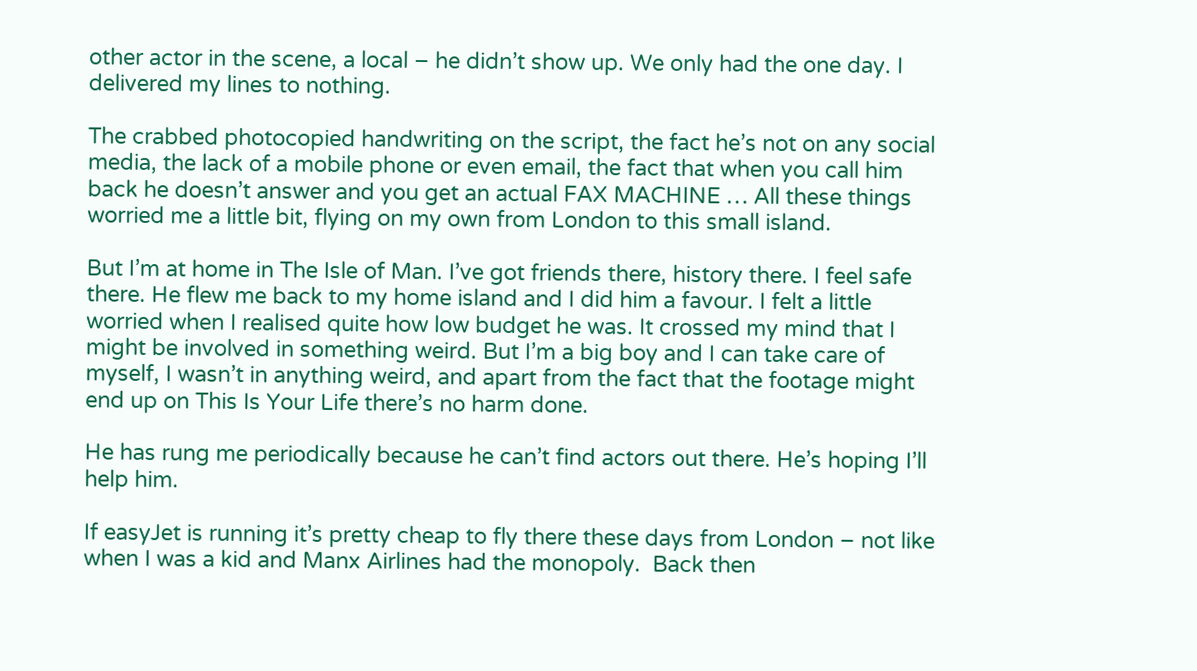other actor in the scene, a local – he didn’t show up. We only had the one day. I delivered my lines to nothing.

The crabbed photocopied handwriting on the script, the fact he’s not on any social media, the lack of a mobile phone or even email, the fact that when you call him back he doesn’t answer and you get an actual FAX MACHINE … All these things worried me a little bit, flying on my own from London to this small island.

But I’m at home in The Isle of Man. I’ve got friends there, history there. I feel safe there. He flew me back to my home island and I did him a favour. I felt a little worried when I realised quite how low budget he was. It crossed my mind that I might be involved in something weird. But I’m a big boy and I can take care of myself, I wasn’t in anything weird, and apart from the fact that the footage might end up on This Is Your Life there’s no harm done.

He has rung me periodically because he can’t find actors out there. He’s hoping I’ll help him.

If easyJet is running it’s pretty cheap to fly there these days from London – not like when I was a kid and Manx Airlines had the monopoly.  Back then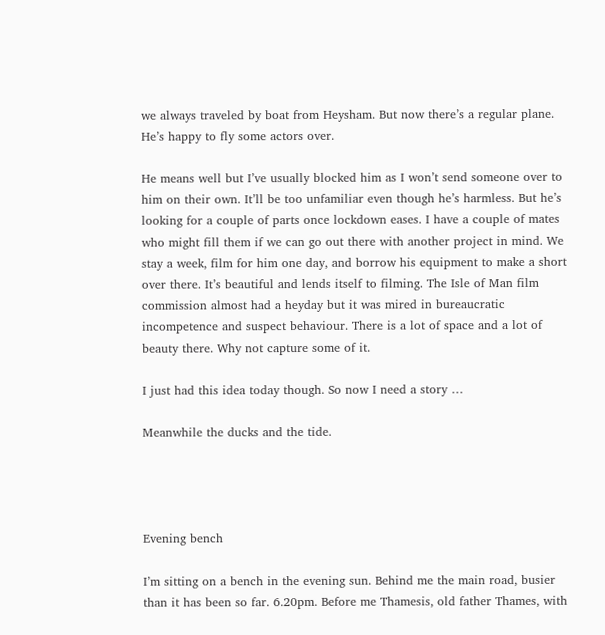we always traveled by boat from Heysham. But now there’s a regular plane. He’s happy to fly some actors over.

He means well but I’ve usually blocked him as I won’t send someone over to him on their own. It’ll be too unfamiliar even though he’s harmless. But he’s looking for a couple of parts once lockdown eases. I have a couple of mates who might fill them if we can go out there with another project in mind. We stay a week, film for him one day, and borrow his equipment to make a short over there. It’s beautiful and lends itself to filming. The Isle of Man film commission almost had a heyday but it was mired in bureaucratic incompetence and suspect behaviour. There is a lot of space and a lot of beauty there. Why not capture some of it.

I just had this idea today though. So now I need a story …

Meanwhile the ducks and the tide.




Evening bench

I’m sitting on a bench in the evening sun. Behind me the main road, busier than it has been so far. 6.20pm. Before me Thamesis, old father Thames, with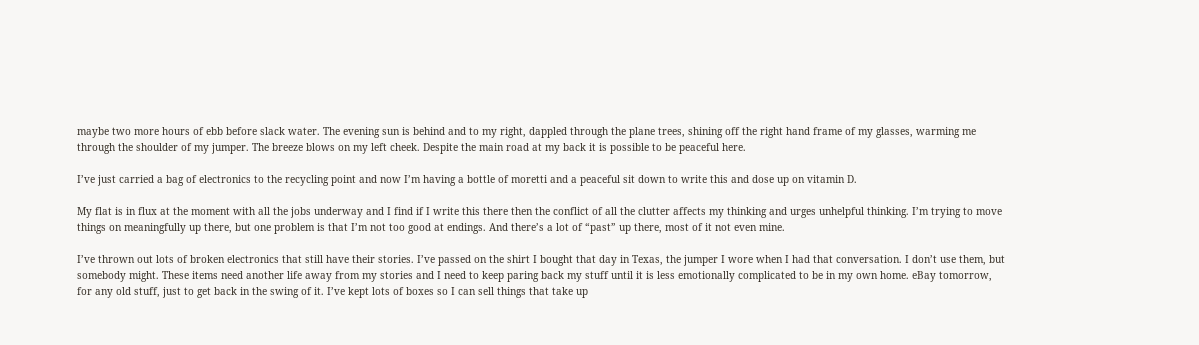maybe two more hours of ebb before slack water. The evening sun is behind and to my right, dappled through the plane trees, shining off the right hand frame of my glasses, warming me through the shoulder of my jumper. The breeze blows on my left cheek. Despite the main road at my back it is possible to be peaceful here.

I’ve just carried a bag of electronics to the recycling point and now I’m having a bottle of moretti and a peaceful sit down to write this and dose up on vitamin D.

My flat is in flux at the moment with all the jobs underway and I find if I write this there then the conflict of all the clutter affects my thinking and urges unhelpful thinking. I’m trying to move things on meaningfully up there, but one problem is that I’m not too good at endings. And there’s a lot of “past” up there, most of it not even mine.

I’ve thrown out lots of broken electronics that still have their stories. I’ve passed on the shirt I bought that day in Texas, the jumper I wore when I had that conversation. I don’t use them, but somebody might. These items need another life away from my stories and I need to keep paring back my stuff until it is less emotionally complicated to be in my own home. eBay tomorrow, for any old stuff, just to get back in the swing of it. I’ve kept lots of boxes so I can sell things that take up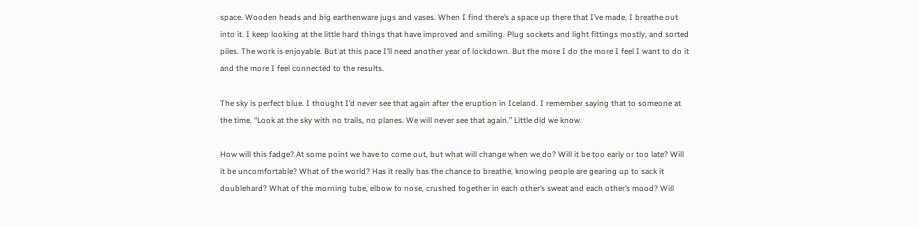space. Wooden heads and big earthenware jugs and vases. When I find there’s a space up there that I’ve made, I breathe out into it. I keep looking at the little hard things that have improved and smiling. Plug sockets and light fittings mostly, and sorted piles. The work is enjoyable. But at this pace I’ll need another year of lockdown. But the more I do the more I feel I want to do it and the more I feel connected to the results.

The sky is perfect blue. I thought I’d never see that again after the eruption in Iceland. I remember saying that to someone at the time. “Look at the sky with no trails, no planes. We will never see that again.” Little did we know.

How will this fadge? At some point we have to come out, but what will change when we do? Will it be too early or too late? Will it be uncomfortable? What of the world? Has it really has the chance to breathe, knowing people are gearing up to sack it doublehard? What of the morning tube, elbow to nose, crushed together in each other’s sweat and each other’s mood? Will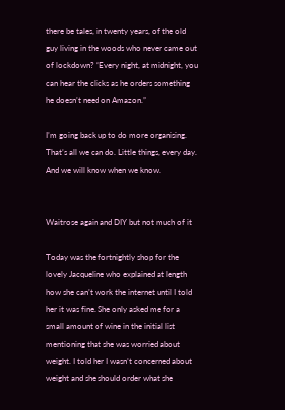there be tales, in twenty years, of the old guy living in the woods who never came out of lockdown? “Every night, at midnight, you can hear the clicks as he orders something he doesn’t need on Amazon.”

I’m going back up to do more organising. That’s all we can do. Little things, every day. And we will know when we know.


Waitrose again and DIY but not much of it

Today was the fortnightly shop for the lovely Jacqueline who explained at length how she can’t work the internet until I told her it was fine. She only asked me for a small amount of wine in the initial list mentioning that she was worried about weight. I told her I wasn’t concerned about weight and she should order what she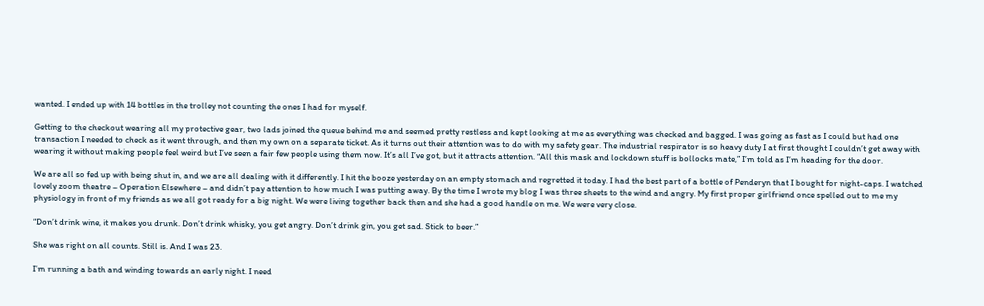wanted. I ended up with 14 bottles in the trolley not counting the ones I had for myself.

Getting to the checkout wearing all my protective gear, two lads joined the queue behind me and seemed pretty restless and kept looking at me as everything was checked and bagged. I was going as fast as I could but had one transaction I needed to check as it went through, and then my own on a separate ticket. As it turns out their attention was to do with my safety gear. The industrial respirator is so heavy duty I at first thought I couldn’t get away with wearing it without making people feel weird but I’ve seen a fair few people using them now. It’s all I’ve got, but it attracts attention. “All this mask and lockdown stuff is bollocks mate,” I’m told as I’m heading for the door.

We are all so fed up with being shut in, and we are all dealing with it differently. I hit the booze yesterday on an empty stomach and regretted it today. I had the best part of a bottle of Penderyn that I bought for night-caps. I watched lovely zoom theatre – Operation Elsewhere – and didn’t pay attention to how much I was putting away. By the time I wrote my blog I was three sheets to the wind and angry. My first proper girlfriend once spelled out to me my physiology in front of my friends as we all got ready for a big night. We were living together back then and she had a good handle on me. We were very close.

“Don’t drink wine, it makes you drunk. Don’t drink whisky, you get angry. Don’t drink gin, you get sad. Stick to beer.”

She was right on all counts. Still is. And I was 23.

I’m running a bath and winding towards an early night. I need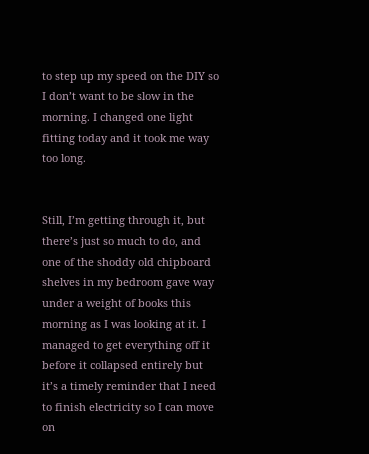to step up my speed on the DIY so I don’t want to be slow in the morning. I changed one light fitting today and it took me way too long.


Still, I’m getting through it, but there’s just so much to do, and one of the shoddy old chipboard shelves in my bedroom gave way under a weight of books this morning as I was looking at it. I managed to get everything off it before it collapsed entirely but it’s a timely reminder that I need to finish electricity so I can move on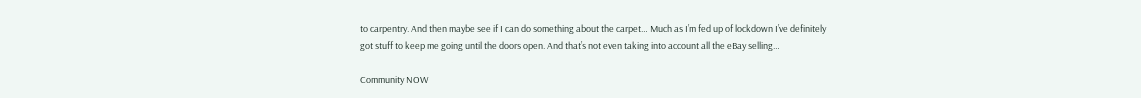to carpentry. And then maybe see if I can do something about the carpet… Much as I’m fed up of lockdown I’ve definitely got stuff to keep me going until the doors open. And that’s not even taking into account all the eBay selling…

Community NOW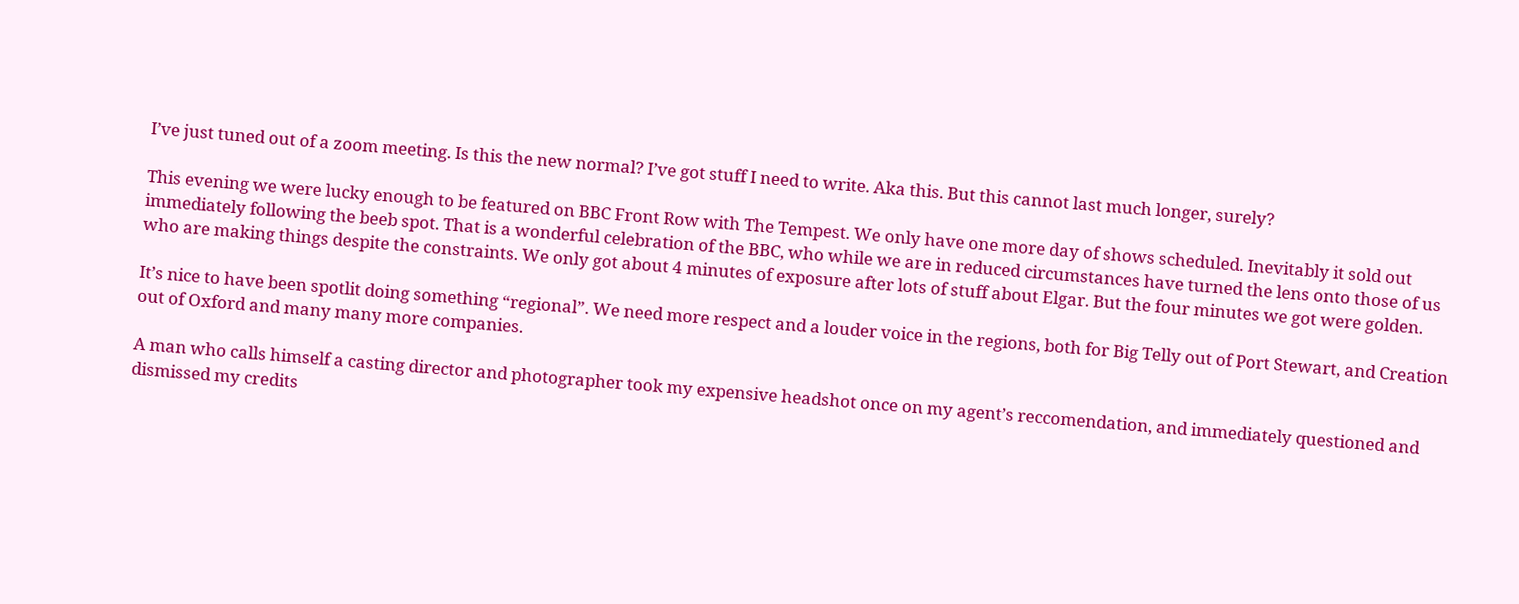I’ve just tuned out of a zoom meeting. Is this the new normal? I’ve got stuff I need to write. Aka this. But this cannot last much longer, surely?

This evening we were lucky enough to be featured on BBC Front Row with The Tempest. We only have one more day of shows scheduled. Inevitably it sold out immediately following the beeb spot. That is a wonderful celebration of the BBC, who while we are in reduced circumstances have turned the lens onto those of us who are making things despite the constraints. We only got about 4 minutes of exposure after lots of stuff about Elgar. But the four minutes we got were golden.

It’s nice to have been spotlit doing something “regional”. We need more respect and a louder voice in the regions, both for Big Telly out of Port Stewart, and Creation out of Oxford and many many more companies.

A man who calls himself a casting director and photographer took my expensive headshot once on my agent’s reccomendation, and immediately questioned and dismissed my credits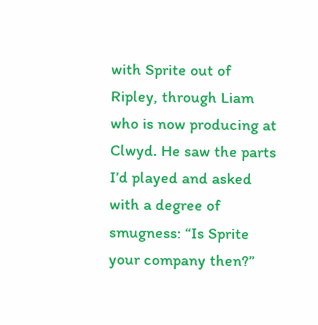with Sprite out of Ripley, through Liam who is now producing at Clwyd. He saw the parts I’d played and asked with a degree of smugness: “Is Sprite your company then?”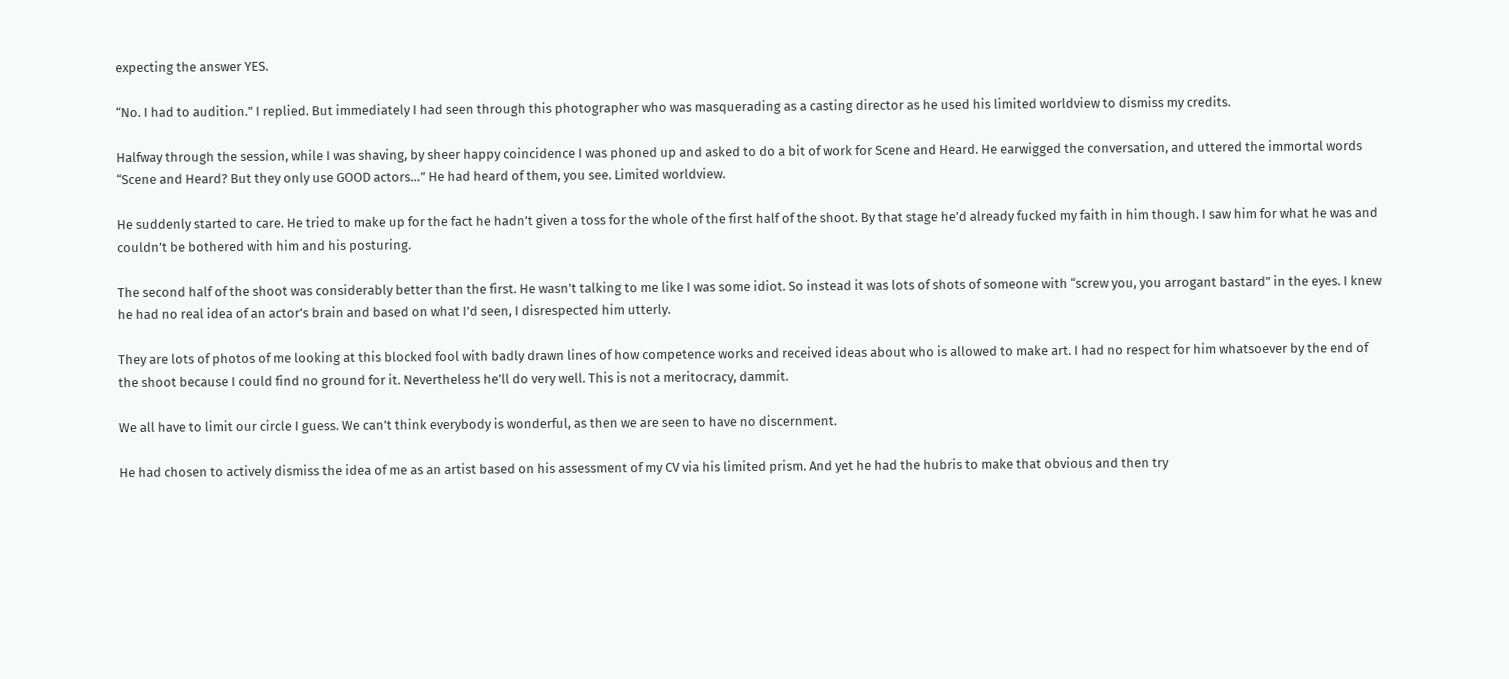expecting the answer YES.

“No. I had to audition.” I replied. But immediately I had seen through this photographer who was masquerading as a casting director as he used his limited worldview to dismiss my credits.

Halfway through the session, while I was shaving, by sheer happy coincidence I was phoned up and asked to do a bit of work for Scene and Heard. He earwigged the conversation, and uttered the immortal words “Scene and Heard? But they only use GOOD actors…” He had heard of them, you see. Limited worldview.

He suddenly started to care. He tried to make up for the fact he hadn’t given a toss for the whole of the first half of the shoot. By that stage he’d already fucked my faith in him though. I saw him for what he was and couldn’t be bothered with him and his posturing.

The second half of the shoot was considerably better than the first. He wasn’t talking to me like I was some idiot. So instead it was lots of shots of someone with “screw you, you arrogant bastard” in the eyes. I knew he had no real idea of an actor’s brain and based on what I’d seen, I disrespected him utterly.

They are lots of photos of me looking at this blocked fool with badly drawn lines of how competence works and received ideas about who is allowed to make art. I had no respect for him whatsoever by the end of the shoot because I could find no ground for it. Nevertheless he’ll do very well. This is not a meritocracy, dammit.

We all have to limit our circle I guess. We can’t think everybody is wonderful, as then we are seen to have no discernment.

He had chosen to actively dismiss the idea of me as an artist based on his assessment of my CV via his limited prism. And yet he had the hubris to make that obvious and then try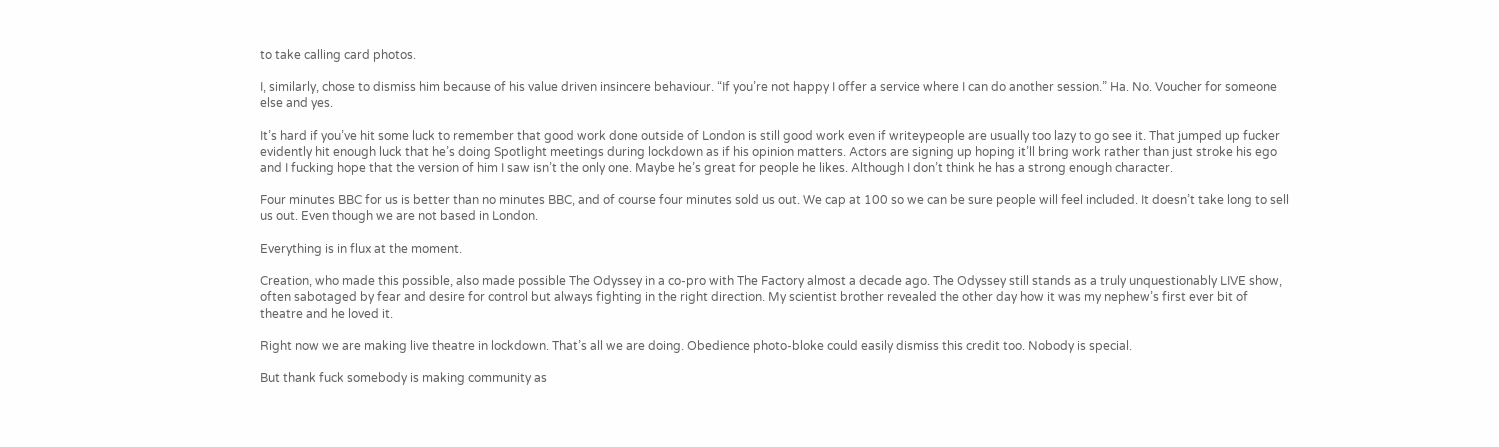to take calling card photos.

I, similarly, chose to dismiss him because of his value driven insincere behaviour. “If you’re not happy I offer a service where I can do another session.” Ha. No. Voucher for someone else and yes.

It’s hard if you’ve hit some luck to remember that good work done outside of London is still good work even if writeypeople are usually too lazy to go see it. That jumped up fucker evidently hit enough luck that he’s doing Spotlight meetings during lockdown as if his opinion matters. Actors are signing up hoping it’ll bring work rather than just stroke his ego and I fucking hope that the version of him I saw isn’t the only one. Maybe he’s great for people he likes. Although I don’t think he has a strong enough character.

Four minutes BBC for us is better than no minutes BBC, and of course four minutes sold us out. We cap at 100 so we can be sure people will feel included. It doesn’t take long to sell us out. Even though we are not based in London.

Everything is in flux at the moment.

Creation, who made this possible, also made possible The Odyssey in a co-pro with The Factory almost a decade ago. The Odyssey still stands as a truly unquestionably LIVE show, often sabotaged by fear and desire for control but always fighting in the right direction. My scientist brother revealed the other day how it was my nephew’s first ever bit of theatre and he loved it.

Right now we are making live theatre in lockdown. That’s all we are doing. Obedience photo-bloke could easily dismiss this credit too. Nobody is special.

But thank fuck somebody is making community as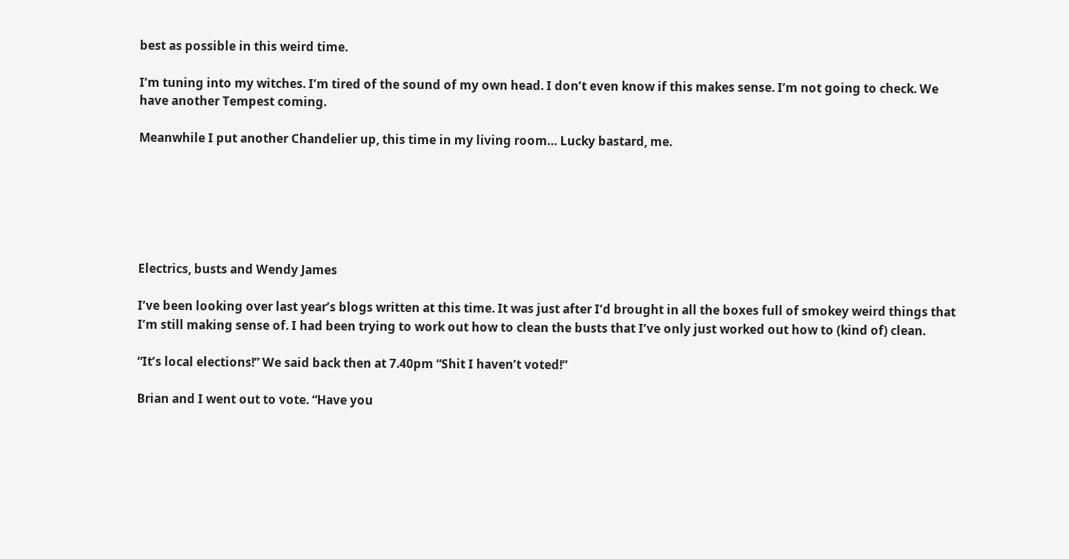best as possible in this weird time.

I’m tuning into my witches. I’m tired of the sound of my own head. I don’t even know if this makes sense. I’m not going to check. We have another Tempest coming.

Meanwhile I put another Chandelier up, this time in my living room… Lucky bastard, me.






Electrics, busts and Wendy James

I’ve been looking over last year’s blogs written at this time. It was just after I’d brought in all the boxes full of smokey weird things that I’m still making sense of. I had been trying to work out how to clean the busts that I’ve only just worked out how to (kind of) clean.

“It’s local elections!” We said back then at 7.40pm “Shit I haven’t voted!”

Brian and I went out to vote. “Have you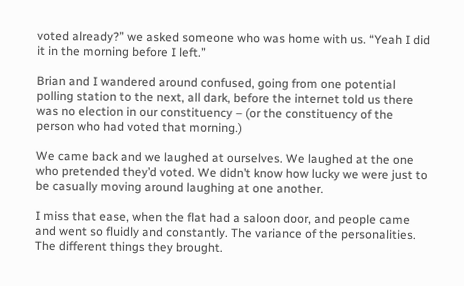voted already?” we asked someone who was home with us. “Yeah I did it in the morning before I left.”

Brian and I wandered around confused, going from one potential polling station to the next, all dark, before the internet told us there was no election in our constituency – (or the constituency of the person who had voted that morning.)

We came back and we laughed at ourselves. We laughed at the one who pretended they’d voted. We didn’t know how lucky we were just to be casually moving around laughing at one another.

I miss that ease, when the flat had a saloon door, and people came and went so fluidly and constantly. The variance of the personalities. The different things they brought.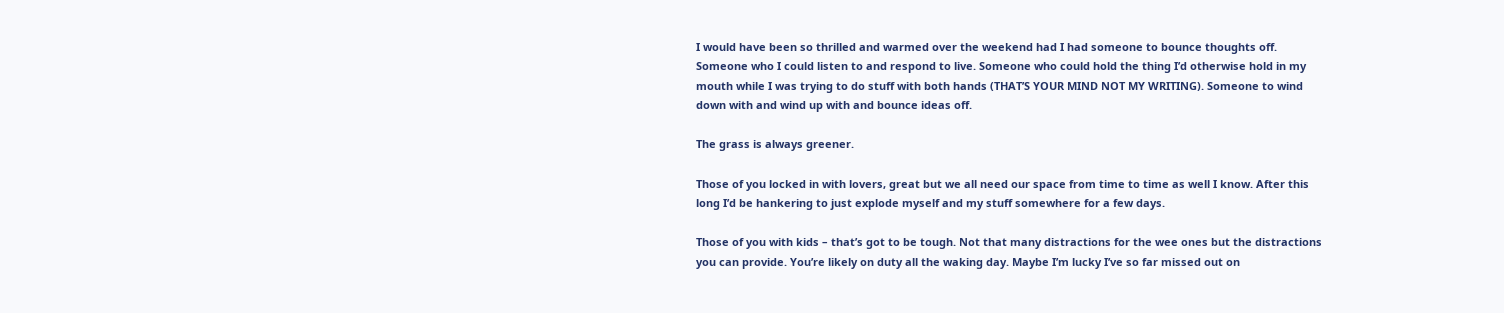I would have been so thrilled and warmed over the weekend had I had someone to bounce thoughts off. Someone who I could listen to and respond to live. Someone who could hold the thing I’d otherwise hold in my mouth while I was trying to do stuff with both hands (THAT’S YOUR MIND NOT MY WRITING). Someone to wind down with and wind up with and bounce ideas off.

The grass is always greener.

Those of you locked in with lovers, great but we all need our space from time to time as well I know. After this long I’d be hankering to just explode myself and my stuff somewhere for a few days.

Those of you with kids – that’s got to be tough. Not that many distractions for the wee ones but the distractions you can provide. You’re likely on duty all the waking day. Maybe I’m lucky I’ve so far missed out on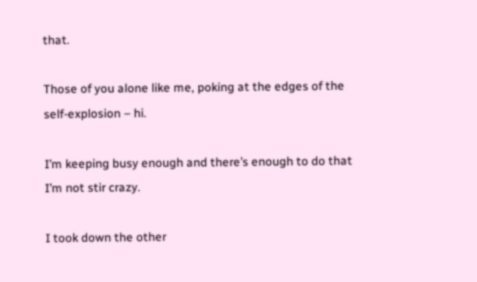that.

Those of you alone like me, poking at the edges of the self-explosion – hi.

I’m keeping busy enough and there’s enough to do that I’m not stir crazy.

I took down the other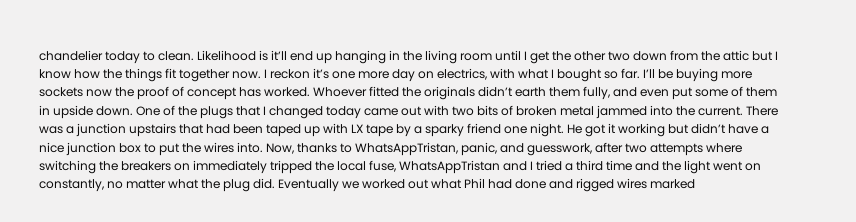chandelier today to clean. Likelihood is it’ll end up hanging in the living room until I get the other two down from the attic but I know how the things fit together now. I reckon it’s one more day on electrics, with what I bought so far. I’ll be buying more sockets now the proof of concept has worked. Whoever fitted the originals didn’t earth them fully, and even put some of them in upside down. One of the plugs that I changed today came out with two bits of broken metal jammed into the current. There was a junction upstairs that had been taped up with LX tape by a sparky friend one night. He got it working but didn’t have a nice junction box to put the wires into. Now, thanks to WhatsAppTristan, panic, and guesswork, after two attempts where switching the breakers on immediately tripped the local fuse, WhatsAppTristan and I tried a third time and the light went on constantly, no matter what the plug did. Eventually we worked out what Phil had done and rigged wires marked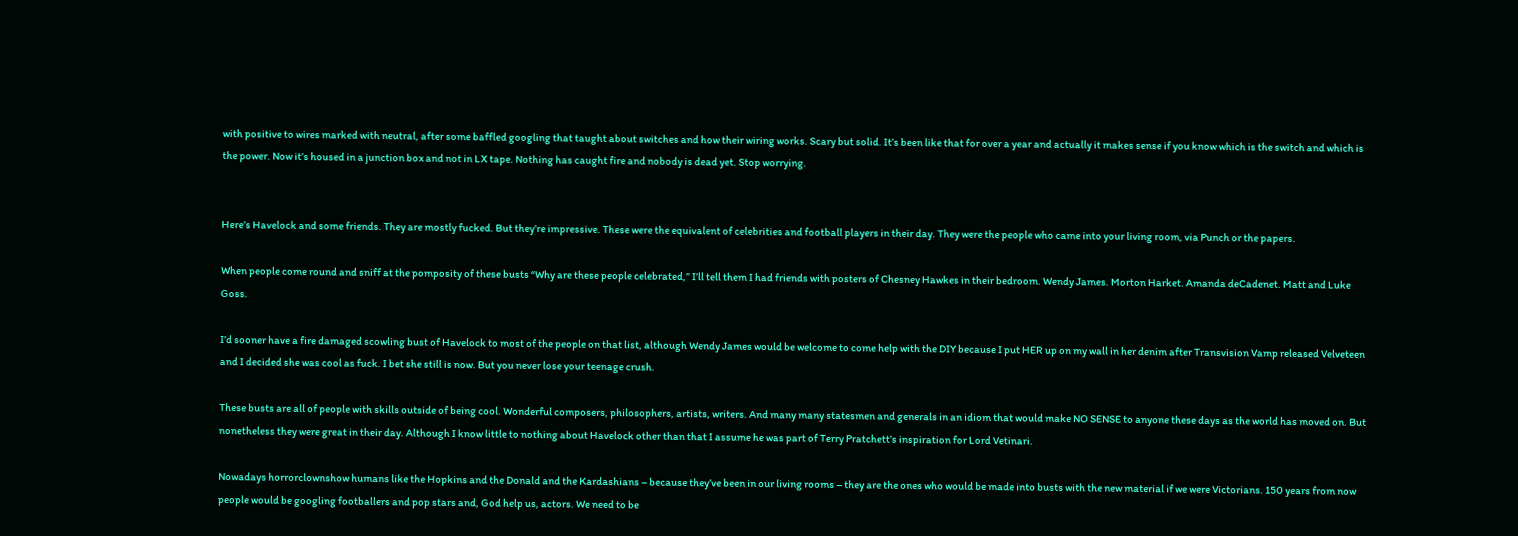with positive to wires marked with neutral, after some baffled googling that taught about switches and how their wiring works. Scary but solid. It’s been like that for over a year and actually it makes sense if you know which is the switch and which is the power. Now it’s housed in a junction box and not in LX tape. Nothing has caught fire and nobody is dead yet. Stop worrying.


Here’s Havelock and some friends. They are mostly fucked. But they’re impressive. These were the equivalent of celebrities and football players in their day. They were the people who came into your living room, via Punch or the papers.

When people come round and sniff at the pomposity of these busts “Why are these people celebrated,” I’ll tell them I had friends with posters of Chesney Hawkes in their bedroom. Wendy James. Morton Harket. Amanda deCadenet. Matt and Luke Goss.

I’d sooner have a fire damaged scowling bust of Havelock to most of the people on that list, although Wendy James would be welcome to come help with the DIY because I put HER up on my wall in her denim after Transvision Vamp released Velveteen and I decided she was cool as fuck. I bet she still is now. But you never lose your teenage crush.

These busts are all of people with skills outside of being cool. Wonderful composers, philosophers, artists, writers. And many many statesmen and generals in an idiom that would make NO SENSE to anyone these days as the world has moved on. But nonetheless they were great in their day. Although I know little to nothing about Havelock other than that I assume he was part of Terry Pratchett’s inspiration for Lord Vetinari.

Nowadays horrorclownshow humans like the Hopkins and the Donald and the Kardashians – because they’ve been in our living rooms – they are the ones who would be made into busts with the new material if we were Victorians. 150 years from now people would be googling footballers and pop stars and, God help us, actors. We need to be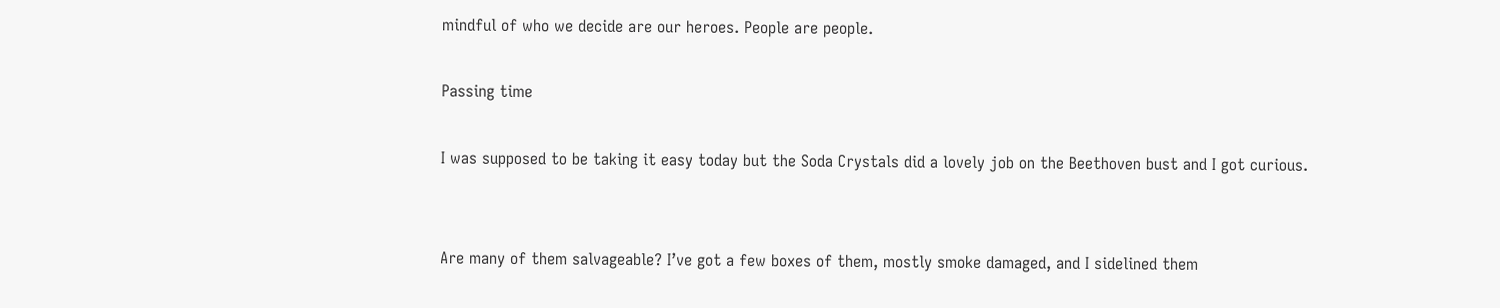mindful of who we decide are our heroes. People are people.

Passing time

I was supposed to be taking it easy today but the Soda Crystals did a lovely job on the Beethoven bust and I got curious.


Are many of them salvageable? I’ve got a few boxes of them, mostly smoke damaged, and I sidelined them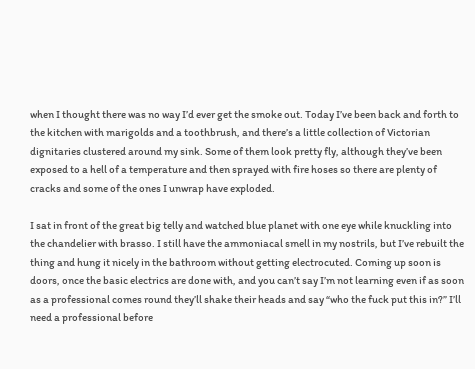when I thought there was no way I’d ever get the smoke out. Today I’ve been back and forth to the kitchen with marigolds and a toothbrush, and there’s a little collection of Victorian dignitaries clustered around my sink. Some of them look pretty fly, although they’ve been exposed to a hell of a temperature and then sprayed with fire hoses so there are plenty of cracks and some of the ones I unwrap have exploded.

I sat in front of the great big telly and watched blue planet with one eye while knuckling into the chandelier with brasso. I still have the ammoniacal smell in my nostrils, but I’ve rebuilt the thing and hung it nicely in the bathroom without getting electrocuted. Coming up soon is doors, once the basic electrics are done with, and you can’t say I’m not learning even if as soon as a professional comes round they’ll shake their heads and say “who the fuck put this in?” I’ll need a professional before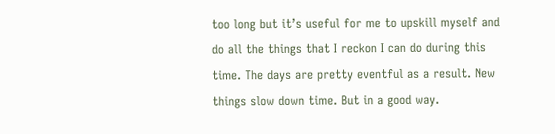too long but it’s useful for me to upskill myself and do all the things that I reckon I can do during this time. The days are pretty eventful as a result. New things slow down time. But in a good way.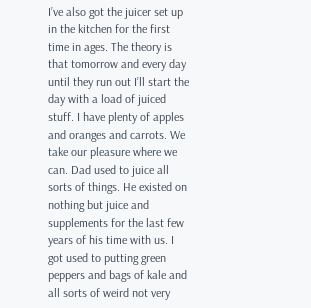I’ve also got the juicer set up in the kitchen for the first time in ages. The theory is that tomorrow and every day until they run out I’ll start the day with a load of juiced stuff. I have plenty of apples and oranges and carrots. We take our pleasure where we can. Dad used to juice all sorts of things. He existed on nothing but juice and supplements for the last few years of his time with us. I got used to putting green peppers and bags of kale and all sorts of weird not very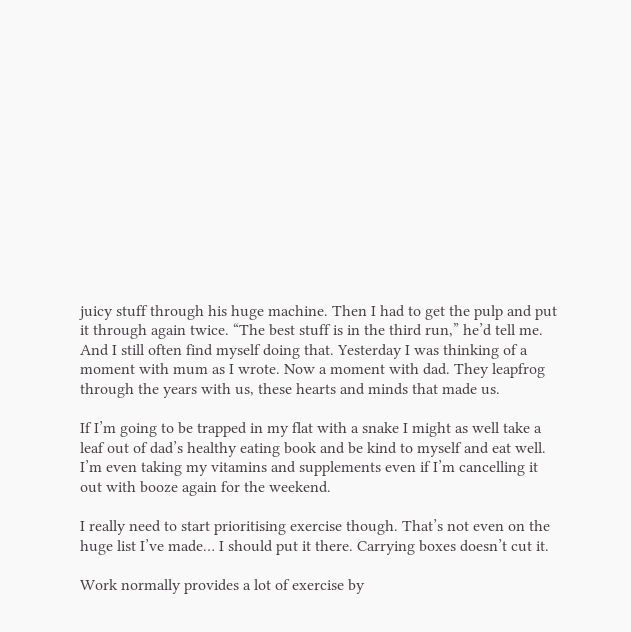juicy stuff through his huge machine. Then I had to get the pulp and put it through again twice. “The best stuff is in the third run,” he’d tell me. And I still often find myself doing that. Yesterday I was thinking of a moment with mum as I wrote. Now a moment with dad. They leapfrog through the years with us, these hearts and minds that made us.

If I’m going to be trapped in my flat with a snake I might as well take a leaf out of dad’s healthy eating book and be kind to myself and eat well. I’m even taking my vitamins and supplements even if I’m cancelling it out with booze again for the weekend.

I really need to start prioritising exercise though. That’s not even on the huge list I’ve made… I should put it there. Carrying boxes doesn’t cut it.

Work normally provides a lot of exercise by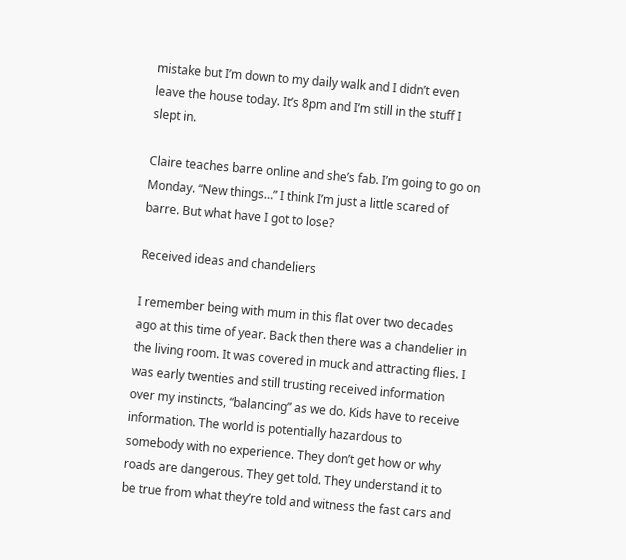mistake but I’m down to my daily walk and I didn’t even leave the house today. It’s 8pm and I’m still in the stuff I slept in.

Claire teaches barre online and she’s fab. I’m going to go on Monday. “New things…” I think I’m just a little scared of barre. But what have I got to lose?

Received ideas and chandeliers

I remember being with mum in this flat over two decades ago at this time of year. Back then there was a chandelier in the living room. It was covered in muck and attracting flies. I was early twenties and still trusting received information over my instincts, “balancing” as we do. Kids have to receive information. The world is potentially hazardous to somebody with no experience. They don’t get how or why roads are dangerous. They get told. They understand it to be true from what they’re told and witness the fast cars and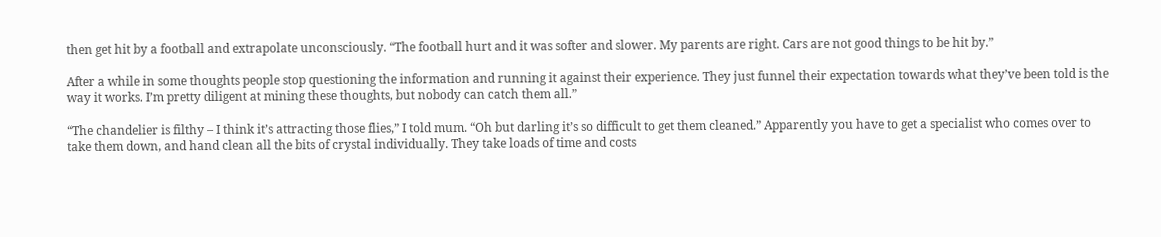then get hit by a football and extrapolate unconsciously. “The football hurt and it was softer and slower. My parents are right. Cars are not good things to be hit by.”

After a while in some thoughts people stop questioning the information and running it against their experience. They just funnel their expectation towards what they’ve been told is the way it works. I’m pretty diligent at mining these thoughts, but nobody can catch them all.”

“The chandelier is filthy – I think it’s attracting those flies,” I told mum. “Oh but darling it’s so difficult to get them cleaned.” Apparently you have to get a specialist who comes over to take them down, and hand clean all the bits of crystal individually. They take loads of time and costs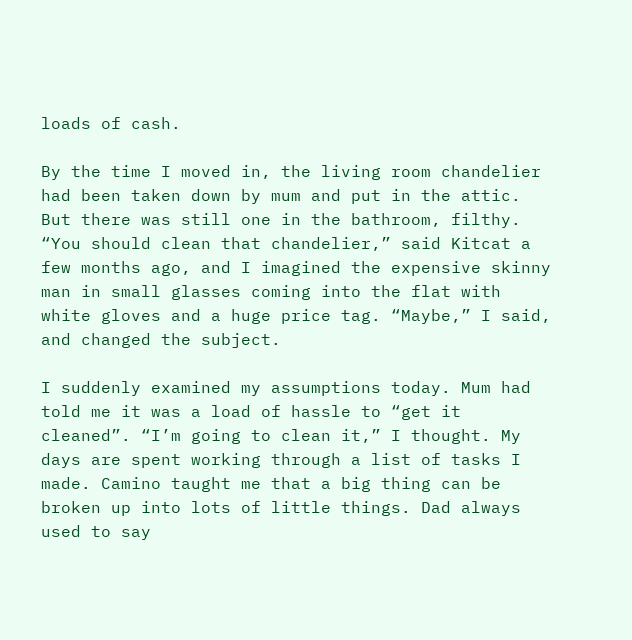loads of cash.

By the time I moved in, the living room chandelier had been taken down by mum and put in the attic. But there was still one in the bathroom, filthy. “You should clean that chandelier,” said Kitcat a few months ago, and I imagined the expensive skinny man in small glasses coming into the flat with white gloves and a huge price tag. “Maybe,” I said, and changed the subject.

I suddenly examined my assumptions today. Mum had told me it was a load of hassle to “get it cleaned”. “I’m going to clean it,” I thought. My days are spent working through a list of tasks I made. Camino taught me that a big thing can be broken up into lots of little things. Dad always used to say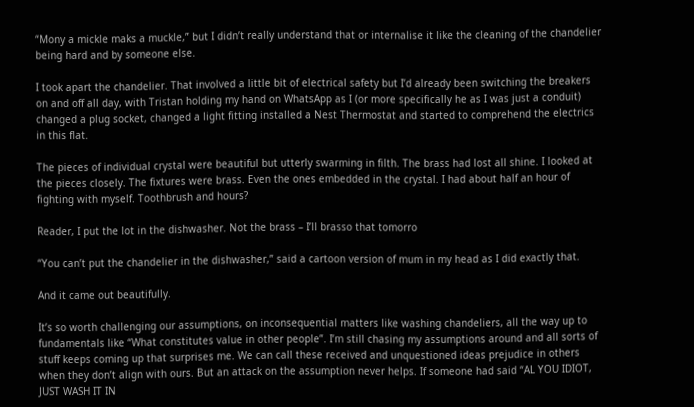“Mony a mickle maks a muckle,” but I didn’t really understand that or internalise it like the cleaning of the chandelier being hard and by someone else.

I took apart the chandelier. That involved a little bit of electrical safety but I’d already been switching the breakers on and off all day, with Tristan holding my hand on WhatsApp as I (or more specifically he as I was just a conduit) changed a plug socket, changed a light fitting installed a Nest Thermostat and started to comprehend the electrics in this flat.

The pieces of individual crystal were beautiful but utterly swarming in filth. The brass had lost all shine. I looked at the pieces closely. The fixtures were brass. Even the ones embedded in the crystal. I had about half an hour of fighting with myself. Toothbrush and hours?

Reader, I put the lot in the dishwasher. Not the brass – I’ll brasso that tomorro

“You can’t put the chandelier in the dishwasher,” said a cartoon version of mum in my head as I did exactly that.

And it came out beautifully.

It’s so worth challenging our assumptions, on inconsequential matters like washing chandeliers, all the way up to fundamentals like “What constitutes value in other people”. I’m still chasing my assumptions around and all sorts of stuff keeps coming up that surprises me. We can call these received and unquestioned ideas prejudice in others when they don’t align with ours. But an attack on the assumption never helps. If someone had said “AL YOU IDIOT, JUST WASH IT IN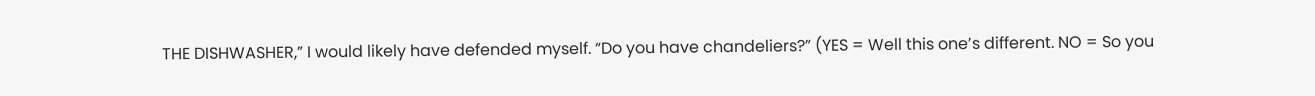THE DISHWASHER,” I would likely have defended myself. “Do you have chandeliers?” (YES = Well this one’s different. NO = So you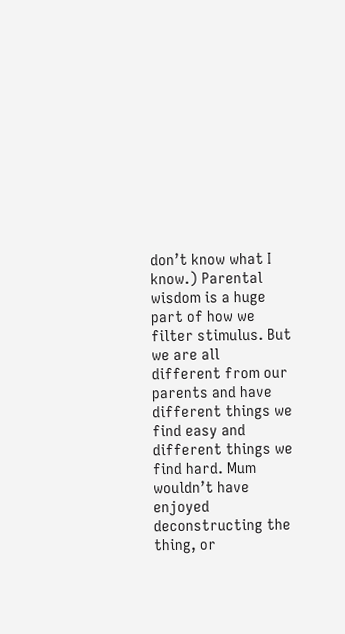don’t know what I know.) Parental wisdom is a huge part of how we filter stimulus. But we are all different from our parents and have different things we find easy and different things we find hard. Mum wouldn’t have enjoyed deconstructing the thing, or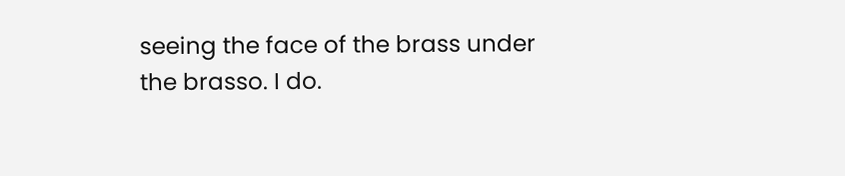seeing the face of the brass under the brasso. I do.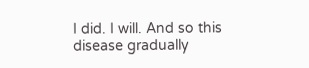I did. I will. And so this disease gradually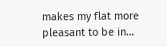makes my flat more pleasant to be in…